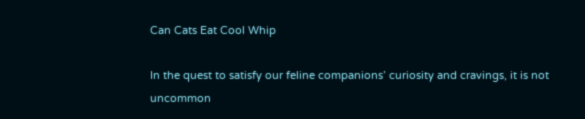Can Cats Eat Cool Whip

In the quest to satisfy our feline companions’ curiosity and cravings, it is not uncommon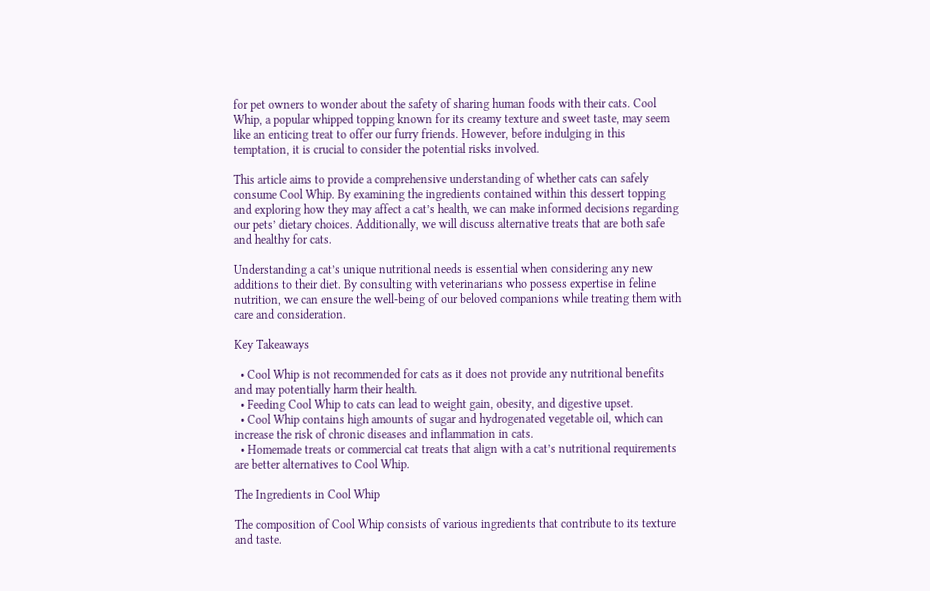for pet owners to wonder about the safety of sharing human foods with their cats. Cool Whip, a popular whipped topping known for its creamy texture and sweet taste, may seem like an enticing treat to offer our furry friends. However, before indulging in this temptation, it is crucial to consider the potential risks involved.

This article aims to provide a comprehensive understanding of whether cats can safely consume Cool Whip. By examining the ingredients contained within this dessert topping and exploring how they may affect a cat’s health, we can make informed decisions regarding our pets’ dietary choices. Additionally, we will discuss alternative treats that are both safe and healthy for cats.

Understanding a cat’s unique nutritional needs is essential when considering any new additions to their diet. By consulting with veterinarians who possess expertise in feline nutrition, we can ensure the well-being of our beloved companions while treating them with care and consideration.

Key Takeaways

  • Cool Whip is not recommended for cats as it does not provide any nutritional benefits and may potentially harm their health.
  • Feeding Cool Whip to cats can lead to weight gain, obesity, and digestive upset.
  • Cool Whip contains high amounts of sugar and hydrogenated vegetable oil, which can increase the risk of chronic diseases and inflammation in cats.
  • Homemade treats or commercial cat treats that align with a cat’s nutritional requirements are better alternatives to Cool Whip.

The Ingredients in Cool Whip

The composition of Cool Whip consists of various ingredients that contribute to its texture and taste.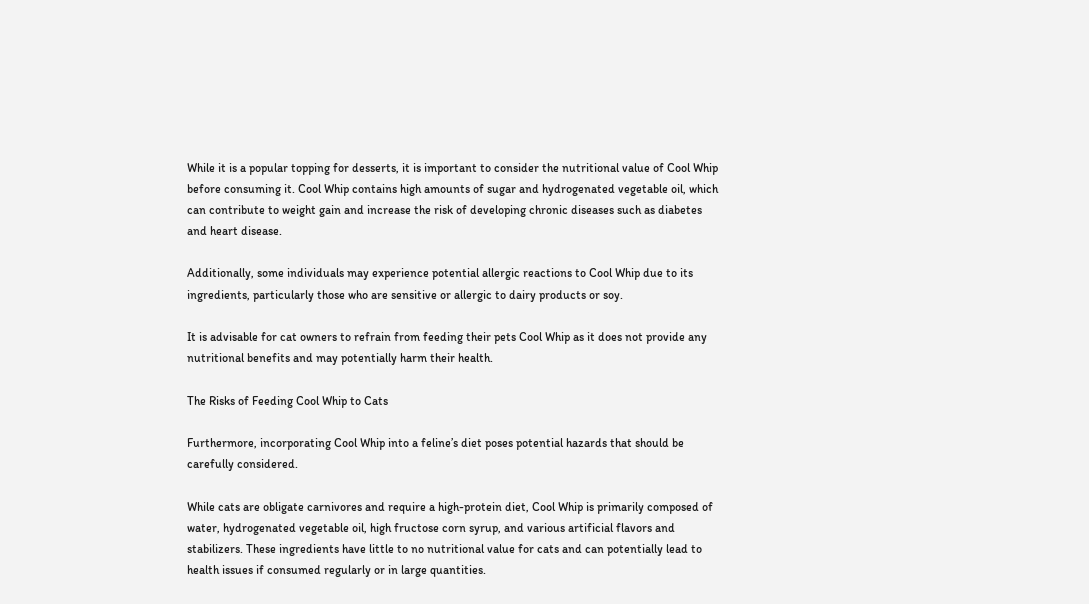While it is a popular topping for desserts, it is important to consider the nutritional value of Cool Whip before consuming it. Cool Whip contains high amounts of sugar and hydrogenated vegetable oil, which can contribute to weight gain and increase the risk of developing chronic diseases such as diabetes and heart disease.

Additionally, some individuals may experience potential allergic reactions to Cool Whip due to its ingredients, particularly those who are sensitive or allergic to dairy products or soy.

It is advisable for cat owners to refrain from feeding their pets Cool Whip as it does not provide any nutritional benefits and may potentially harm their health.

The Risks of Feeding Cool Whip to Cats

Furthermore, incorporating Cool Whip into a feline’s diet poses potential hazards that should be carefully considered.

While cats are obligate carnivores and require a high-protein diet, Cool Whip is primarily composed of water, hydrogenated vegetable oil, high fructose corn syrup, and various artificial flavors and stabilizers. These ingredients have little to no nutritional value for cats and can potentially lead to health issues if consumed regularly or in large quantities.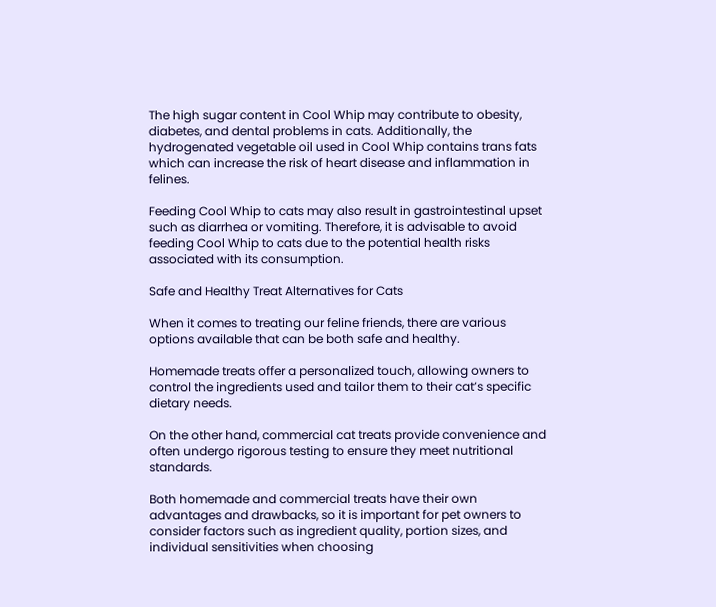The high sugar content in Cool Whip may contribute to obesity, diabetes, and dental problems in cats. Additionally, the hydrogenated vegetable oil used in Cool Whip contains trans fats which can increase the risk of heart disease and inflammation in felines.

Feeding Cool Whip to cats may also result in gastrointestinal upset such as diarrhea or vomiting. Therefore, it is advisable to avoid feeding Cool Whip to cats due to the potential health risks associated with its consumption.

Safe and Healthy Treat Alternatives for Cats

When it comes to treating our feline friends, there are various options available that can be both safe and healthy.

Homemade treats offer a personalized touch, allowing owners to control the ingredients used and tailor them to their cat’s specific dietary needs.

On the other hand, commercial cat treats provide convenience and often undergo rigorous testing to ensure they meet nutritional standards.

Both homemade and commercial treats have their own advantages and drawbacks, so it is important for pet owners to consider factors such as ingredient quality, portion sizes, and individual sensitivities when choosing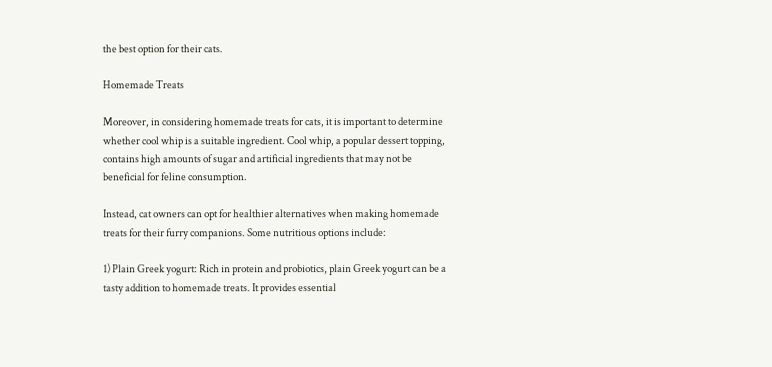the best option for their cats.

Homemade Treats

Moreover, in considering homemade treats for cats, it is important to determine whether cool whip is a suitable ingredient. Cool whip, a popular dessert topping, contains high amounts of sugar and artificial ingredients that may not be beneficial for feline consumption.

Instead, cat owners can opt for healthier alternatives when making homemade treats for their furry companions. Some nutritious options include:

1) Plain Greek yogurt: Rich in protein and probiotics, plain Greek yogurt can be a tasty addition to homemade treats. It provides essential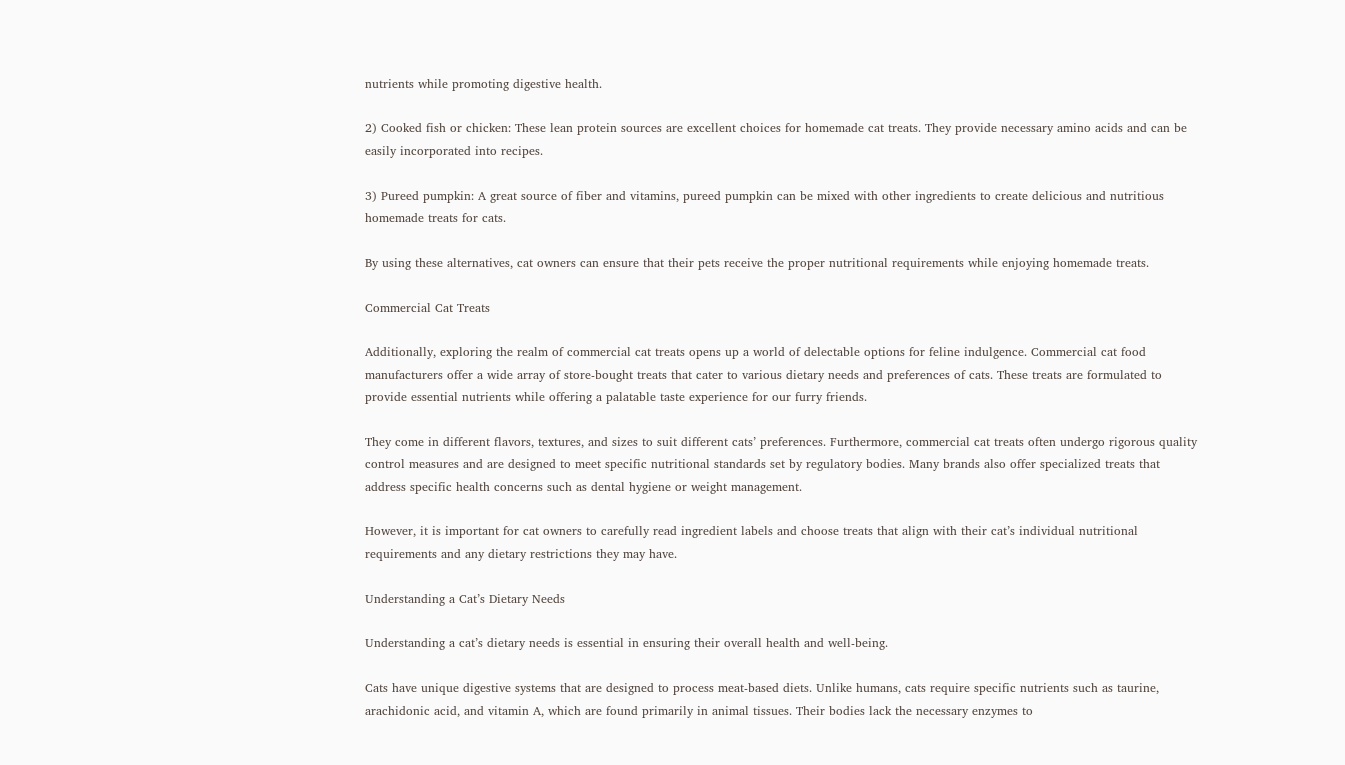nutrients while promoting digestive health.

2) Cooked fish or chicken: These lean protein sources are excellent choices for homemade cat treats. They provide necessary amino acids and can be easily incorporated into recipes.

3) Pureed pumpkin: A great source of fiber and vitamins, pureed pumpkin can be mixed with other ingredients to create delicious and nutritious homemade treats for cats.

By using these alternatives, cat owners can ensure that their pets receive the proper nutritional requirements while enjoying homemade treats.

Commercial Cat Treats

Additionally, exploring the realm of commercial cat treats opens up a world of delectable options for feline indulgence. Commercial cat food manufacturers offer a wide array of store-bought treats that cater to various dietary needs and preferences of cats. These treats are formulated to provide essential nutrients while offering a palatable taste experience for our furry friends.

They come in different flavors, textures, and sizes to suit different cats’ preferences. Furthermore, commercial cat treats often undergo rigorous quality control measures and are designed to meet specific nutritional standards set by regulatory bodies. Many brands also offer specialized treats that address specific health concerns such as dental hygiene or weight management.

However, it is important for cat owners to carefully read ingredient labels and choose treats that align with their cat’s individual nutritional requirements and any dietary restrictions they may have.

Understanding a Cat’s Dietary Needs

Understanding a cat’s dietary needs is essential in ensuring their overall health and well-being.

Cats have unique digestive systems that are designed to process meat-based diets. Unlike humans, cats require specific nutrients such as taurine, arachidonic acid, and vitamin A, which are found primarily in animal tissues. Their bodies lack the necessary enzymes to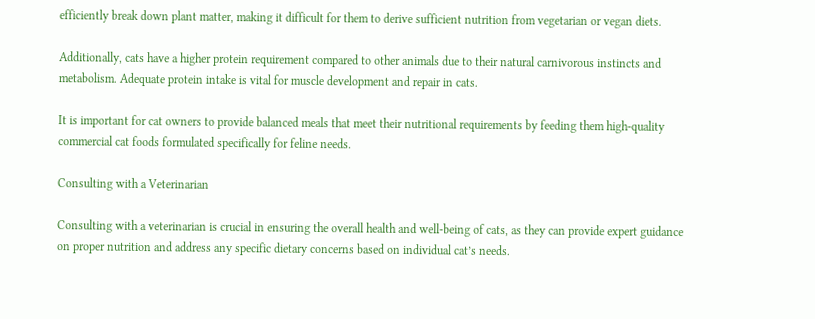efficiently break down plant matter, making it difficult for them to derive sufficient nutrition from vegetarian or vegan diets.

Additionally, cats have a higher protein requirement compared to other animals due to their natural carnivorous instincts and metabolism. Adequate protein intake is vital for muscle development and repair in cats.

It is important for cat owners to provide balanced meals that meet their nutritional requirements by feeding them high-quality commercial cat foods formulated specifically for feline needs.

Consulting with a Veterinarian

Consulting with a veterinarian is crucial in ensuring the overall health and well-being of cats, as they can provide expert guidance on proper nutrition and address any specific dietary concerns based on individual cat’s needs.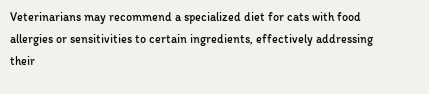Veterinarians may recommend a specialized diet for cats with food allergies or sensitivities to certain ingredients, effectively addressing their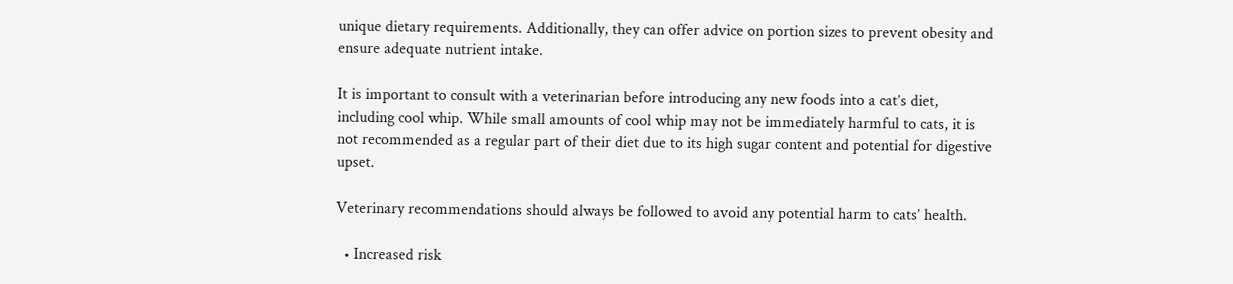unique dietary requirements. Additionally, they can offer advice on portion sizes to prevent obesity and ensure adequate nutrient intake.

It is important to consult with a veterinarian before introducing any new foods into a cat’s diet, including cool whip. While small amounts of cool whip may not be immediately harmful to cats, it is not recommended as a regular part of their diet due to its high sugar content and potential for digestive upset.

Veterinary recommendations should always be followed to avoid any potential harm to cats’ health.

  • Increased risk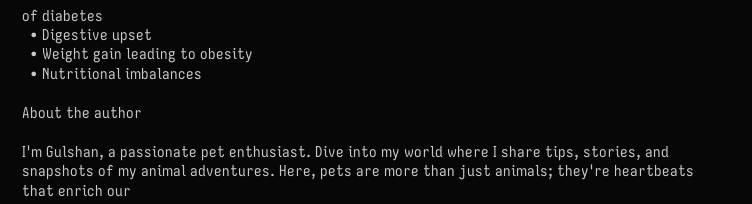of diabetes
  • Digestive upset
  • Weight gain leading to obesity
  • Nutritional imbalances

About the author

I'm Gulshan, a passionate pet enthusiast. Dive into my world where I share tips, stories, and snapshots of my animal adventures. Here, pets are more than just animals; they're heartbeats that enrich our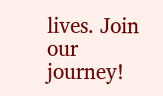lives. Join our journey!